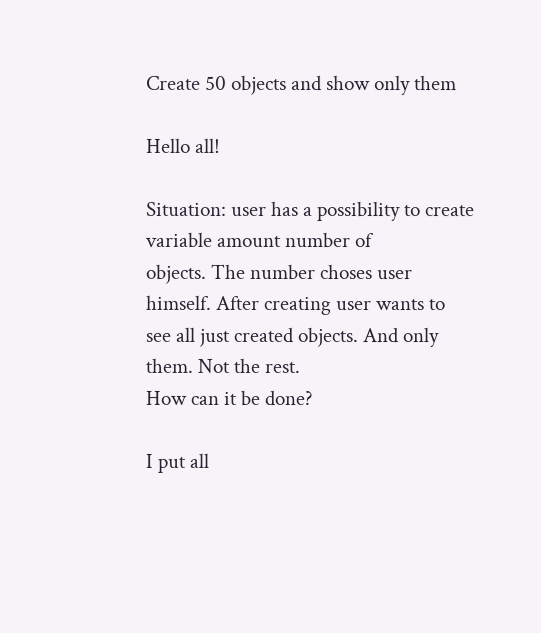Create 50 objects and show only them

Hello all!

Situation: user has a possibility to create variable amount number of
objects. The number choses user himself. After creating user wants to
see all just created objects. And only them. Not the rest.
How can it be done?

I put all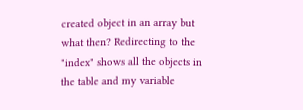created object in an array but what then? Redirecting to the
"index" shows all the objects in the table and my variable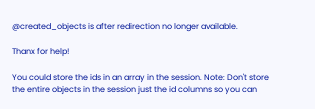@created_objects is after redirection no longer available.

Thanx for help!

You could store the ids in an array in the session. Note: Don't store
the entire objects in the session just the id columns so you can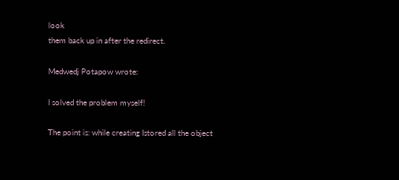look
them back up in after the redirect.

Medwedj Potapow wrote:

I solved the problem myself!

The point is: while creating Istored all the object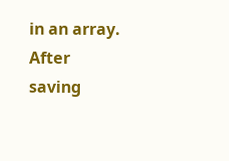in an array. After
saving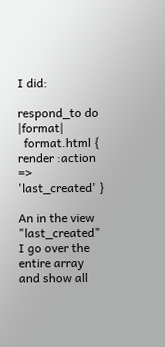I did:

respond_to do |format|
  format.html { render :action => 'last_created' }

An in the view "last_created" I go over the entire array and show all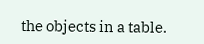the objects in a table.